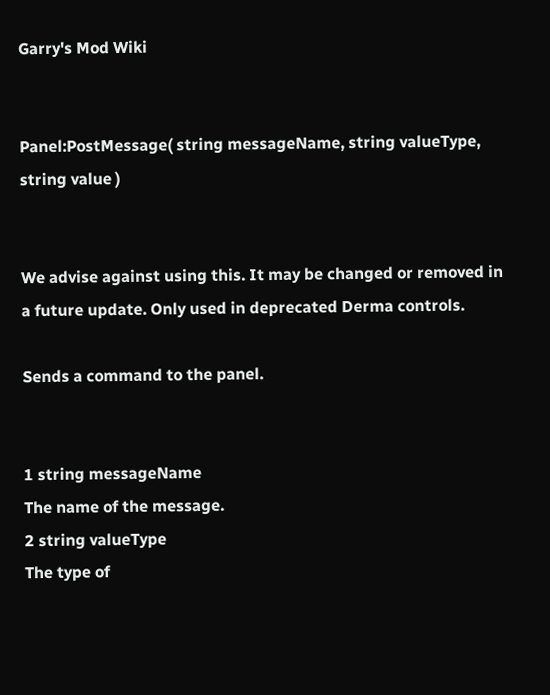Garry's Mod Wiki


Panel:PostMessage( string messageName, string valueType, string value )


We advise against using this. It may be changed or removed in a future update. Only used in deprecated Derma controls.

Sends a command to the panel.


1 string messageName
The name of the message.
2 string valueType
The type of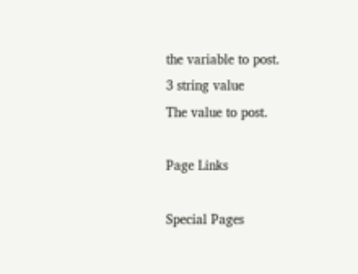the variable to post.
3 string value
The value to post.

Page Links

Special Pages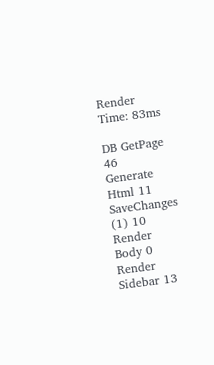Render Time: 83ms

DB GetPage 46
Generate Html 11
SaveChanges (1) 10
Render Body 0
Render Sidebar 13